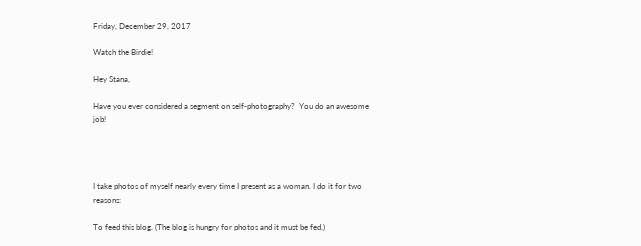Friday, December 29, 2017

Watch the Birdie!

Hey Stana,

Have you ever considered a segment on self-photography?  You do an awesome job!




I take photos of myself nearly every time I present as a woman. I do it for two reasons:

To feed this blog. (The blog is hungry for photos and it must be fed.)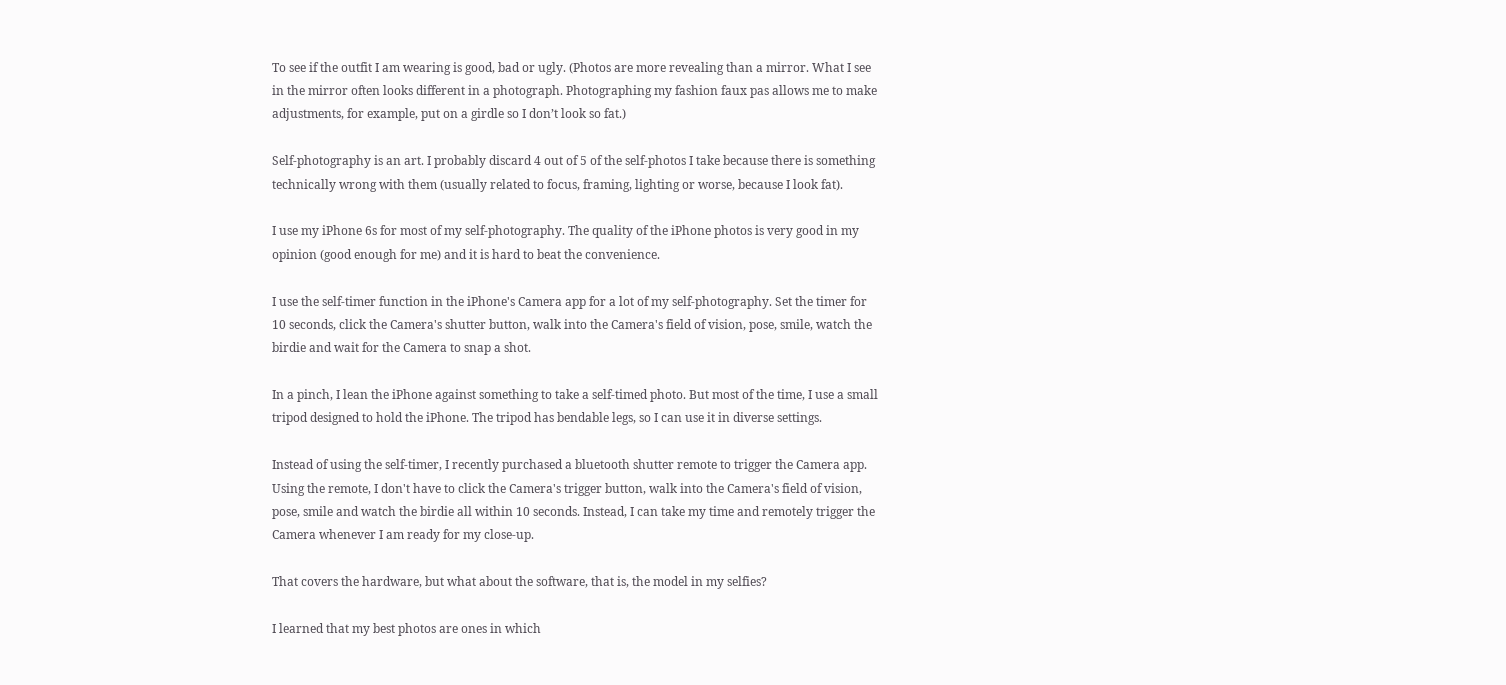To see if the outfit I am wearing is good, bad or ugly. (Photos are more revealing than a mirror. What I see in the mirror often looks different in a photograph. Photographing my fashion faux pas allows me to make adjustments, for example, put on a girdle so I don’t look so fat.)

Self-photography is an art. I probably discard 4 out of 5 of the self-photos I take because there is something technically wrong with them (usually related to focus, framing, lighting or worse, because I look fat).

I use my iPhone 6s for most of my self-photography. The quality of the iPhone photos is very good in my opinion (good enough for me) and it is hard to beat the convenience.

I use the self-timer function in the iPhone's Camera app for a lot of my self-photography. Set the timer for 10 seconds, click the Camera's shutter button, walk into the Camera's field of vision, pose, smile, watch the birdie and wait for the Camera to snap a shot.

In a pinch, I lean the iPhone against something to take a self-timed photo. But most of the time, I use a small tripod designed to hold the iPhone. The tripod has bendable legs, so I can use it in diverse settings.

Instead of using the self-timer, I recently purchased a bluetooth shutter remote to trigger the Camera app. Using the remote, I don't have to click the Camera's trigger button, walk into the Camera's field of vision, pose, smile and watch the birdie all within 10 seconds. Instead, I can take my time and remotely trigger the Camera whenever I am ready for my close-up.

That covers the hardware, but what about the software, that is, the model in my selfies?

I learned that my best photos are ones in which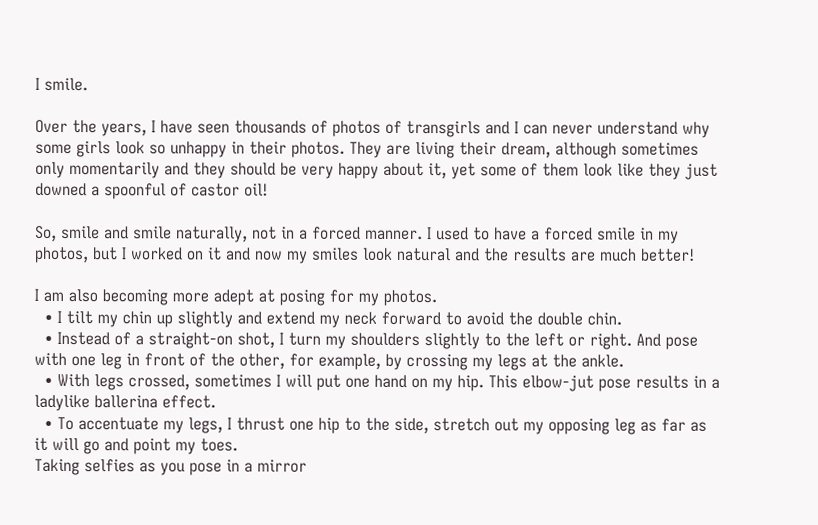I smile.

Over the years, I have seen thousands of photos of transgirls and I can never understand why some girls look so unhappy in their photos. They are living their dream, although sometimes only momentarily and they should be very happy about it, yet some of them look like they just downed a spoonful of castor oil!

So, smile and smile naturally, not in a forced manner. I used to have a forced smile in my photos, but I worked on it and now my smiles look natural and the results are much better!

I am also becoming more adept at posing for my photos.
  • I tilt my chin up slightly and extend my neck forward to avoid the double chin.
  • Instead of a straight-on shot, I turn my shoulders slightly to the left or right. And pose with one leg in front of the other, for example, by crossing my legs at the ankle.
  • With legs crossed, sometimes I will put one hand on my hip. This elbow-jut pose results in a ladylike ballerina effect.
  • To accentuate my legs, I thrust one hip to the side, stretch out my opposing leg as far as it will go and point my toes.
Taking selfies as you pose in a mirror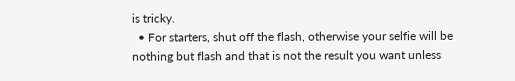is tricky.
  • For starters, shut off the flash, otherwise your selfie will be nothing but flash and that is not the result you want unless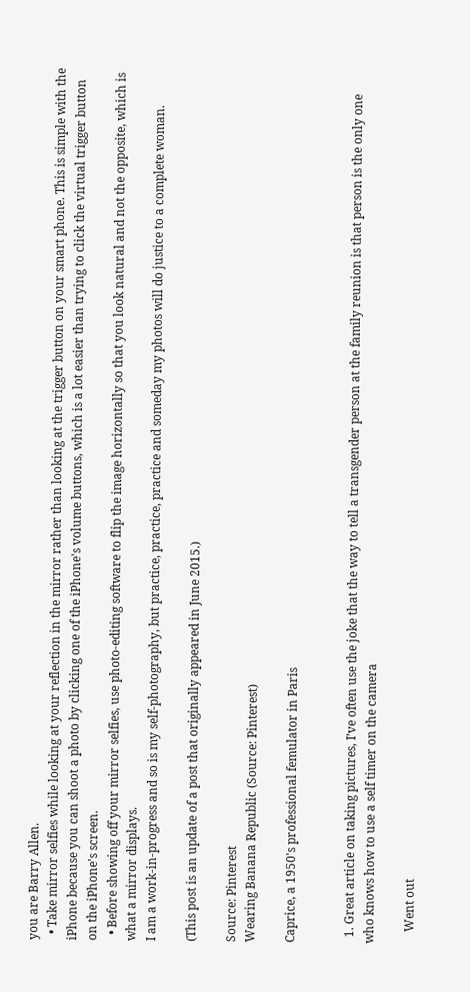you are Barry Allen.
  • Take mirror selfies while looking at your reflection in the mirror rather than looking at the trigger button on your smart phone. This is simple with the iPhone because you can shoot a photo by clicking one of the iPhone's volume buttons, which is a lot easier than trying to click the virtual trigger button on the iPhone's screen.
  • Before showing off your mirror selfies, use photo-editing software to flip the image horizontally so that you look natural and not the opposite, which is what a mirror displays.
I am a work-in-progress and so is my self-photography, but practice, practice, practice and someday my photos will do justice to a complete woman.

(This post is an update of a post that originally appeared in June 2015.)

Source: Pinterest
Wearing Banana Republic (Source: Pinterest)

Caprice, a 1950's professional femulator in Paris


  1. Great article on taking pictures, I’ve often use the joke that the way to tell a transgender person at the family reunion is that person is the only one who knows how to use a self timer on the camera

    Went out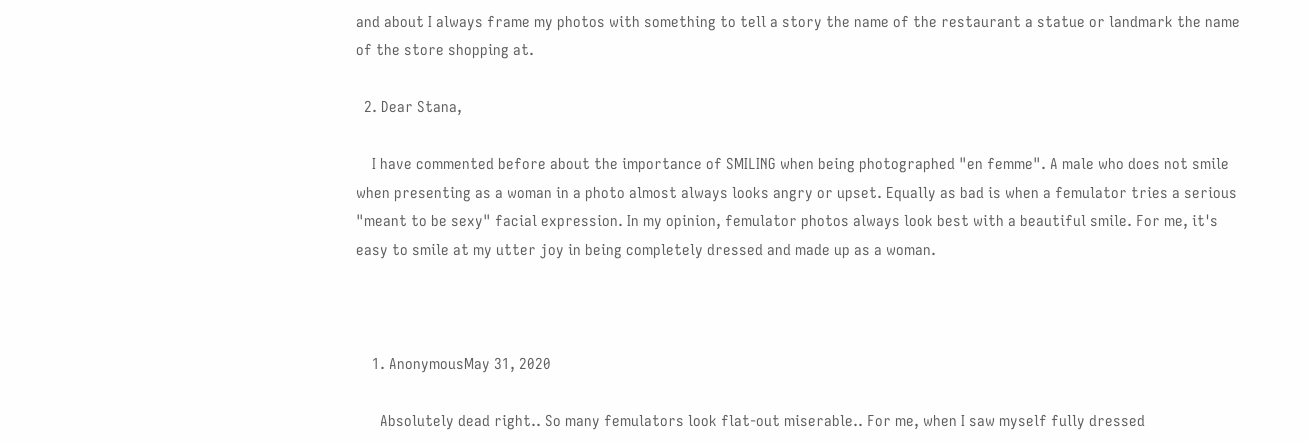and about I always frame my photos with something to tell a story the name of the restaurant a statue or landmark the name of the store shopping at.

  2. Dear Stana,

    I have commented before about the importance of SMILING when being photographed "en femme". A male who does not smile when presenting as a woman in a photo almost always looks angry or upset. Equally as bad is when a femulator tries a serious "meant to be sexy" facial expression. In my opinion, femulator photos always look best with a beautiful smile. For me, it's easy to smile at my utter joy in being completely dressed and made up as a woman.



    1. AnonymousMay 31, 2020

      Absolutely dead right.. So many femulators look flat-out miserable.. For me, when I saw myself fully dressed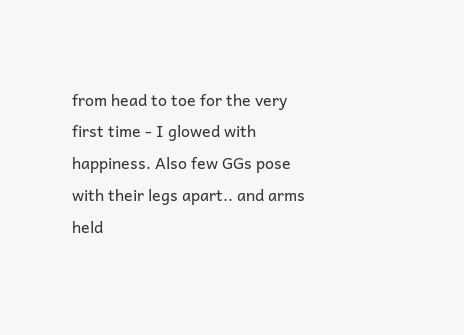from head to toe for the very first time - I glowed with happiness. Also few GGs pose with their legs apart.. and arms held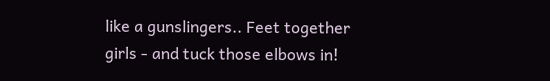like a gunslingers.. Feet together girls - and tuck those elbows in!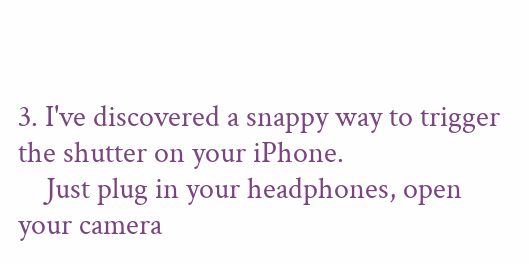3. I've discovered a snappy way to trigger the shutter on your iPhone.
    Just plug in your headphones, open your camera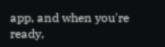app, and when you're ready,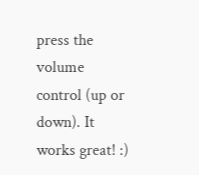press the volume control (up or down). It works great! :)